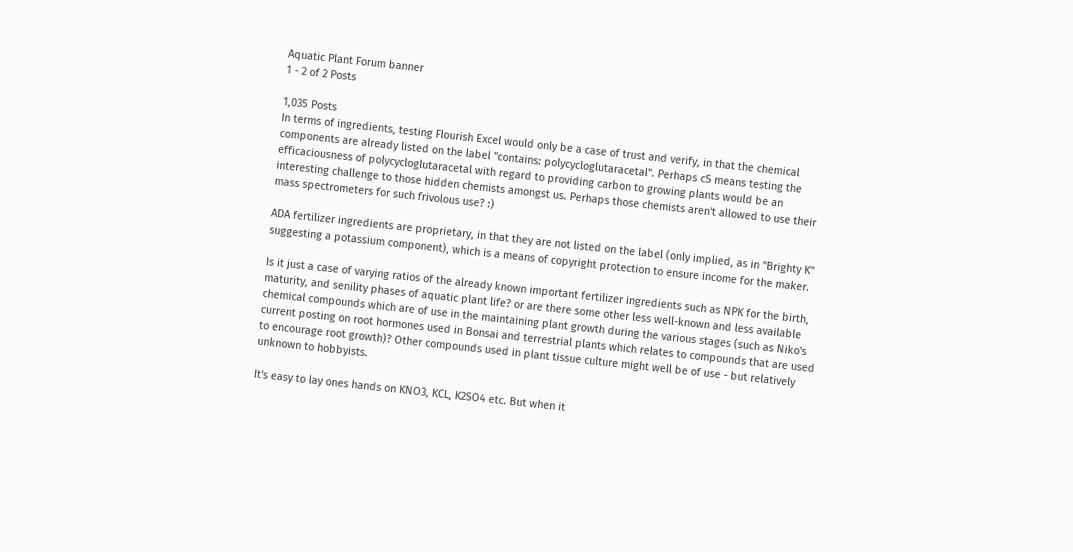Aquatic Plant Forum banner
1 - 2 of 2 Posts

1,035 Posts
In terms of ingredients, testing Flourish Excel would only be a case of trust and verify, in that the chemical components are already listed on the label "contains: polycycloglutaracetal". Perhaps cS means testing the efficaciousness of polycycloglutaracetal with regard to providing carbon to growing plants would be an interesting challenge to those hidden chemists amongst us. Perhaps those chemists aren't allowed to use their mass spectrometers for such frivolous use? :)

ADA fertilizer ingredients are proprietary, in that they are not listed on the label (only implied, as in "Brighty K" suggesting a potassium component), which is a means of copyright protection to ensure income for the maker.

Is it just a case of varying ratios of the already known important fertilizer ingredients such as NPK for the birth, maturity, and senility phases of aquatic plant life? or are there some other less well-known and less available chemical compounds which are of use in the maintaining plant growth during the various stages (such as Niko's current posting on root hormones used in Bonsai and terrestrial plants which relates to compounds that are used to encourage root growth)? Other compounds used in plant tissue culture might well be of use - but relatively unknown to hobbyists.

It's easy to lay ones hands on KNO3, KCL, K2SO4 etc. But when it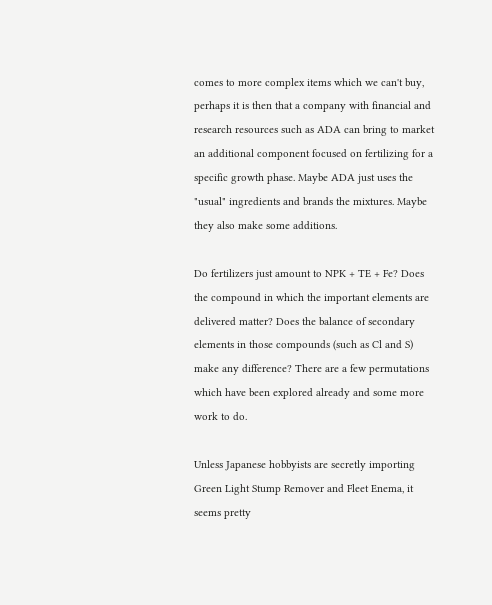comes to more complex items which we can't buy, perhaps it is then that a company with financial and research resources such as ADA can bring to market an additional component focused on fertilizing for a specific growth phase. Maybe ADA just uses the "usual" ingredients and brands the mixtures. Maybe they also make some additions.

Do fertilizers just amount to NPK + TE + Fe? Does the compound in which the important elements are delivered matter? Does the balance of secondary elements in those compounds (such as Cl and S) make any difference? There are a few permutations which have been explored already and some more work to do.

Unless Japanese hobbyists are secretly importing Green Light Stump Remover and Fleet Enema, it seems pretty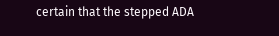certain that the stepped ADA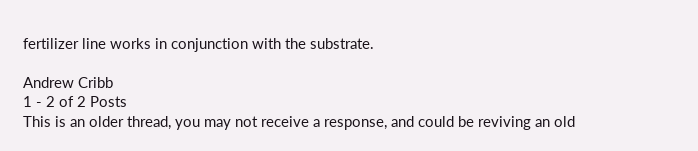fertilizer line works in conjunction with the substrate.

Andrew Cribb
1 - 2 of 2 Posts
This is an older thread, you may not receive a response, and could be reviving an old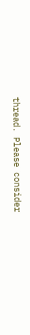thread. Please consider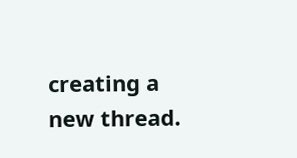creating a new thread.